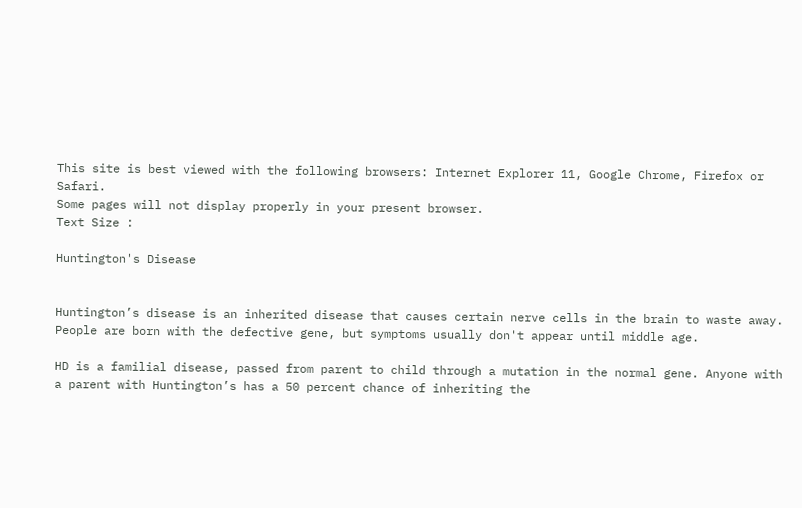This site is best viewed with the following browsers: Internet Explorer 11, Google Chrome, Firefox or Safari.
Some pages will not display properly in your present browser.
Text Size :

Huntington's Disease


Huntington’s disease is an inherited disease that causes certain nerve cells in the brain to waste away. People are born with the defective gene, but symptoms usually don't appear until middle age.

HD is a familial disease, passed from parent to child through a mutation in the normal gene. Anyone with a parent with Huntington’s has a 50 percent chance of inheriting the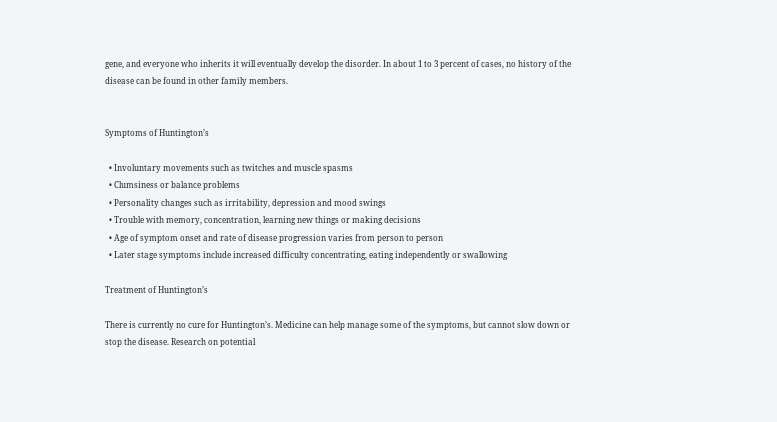gene, and everyone who inherits it will eventually develop the disorder. In about 1 to 3 percent of cases, no history of the disease can be found in other family members.


Symptoms of Huntington’s

  • Involuntary movements such as twitches and muscle spasms
  • Clumsiness or balance problems
  • Personality changes such as irritability, depression and mood swings
  • Trouble with memory, concentration, learning new things or making decisions
  • Age of symptom onset and rate of disease progression varies from person to person
  • Later stage symptoms include increased difficulty concentrating, eating independently or swallowing

Treatment of Huntington’s

There is currently no cure for Huntington’s. Medicine can help manage some of the symptoms, but cannot slow down or stop the disease. Research on potential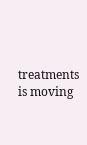treatments is moving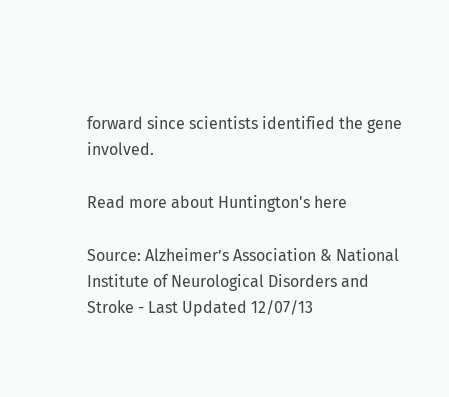forward since scientists identified the gene involved.

Read more about Huntington's here

Source: Alzheimer’s Association & National Institute of Neurological Disorders and Stroke - Last Updated 12/07/13